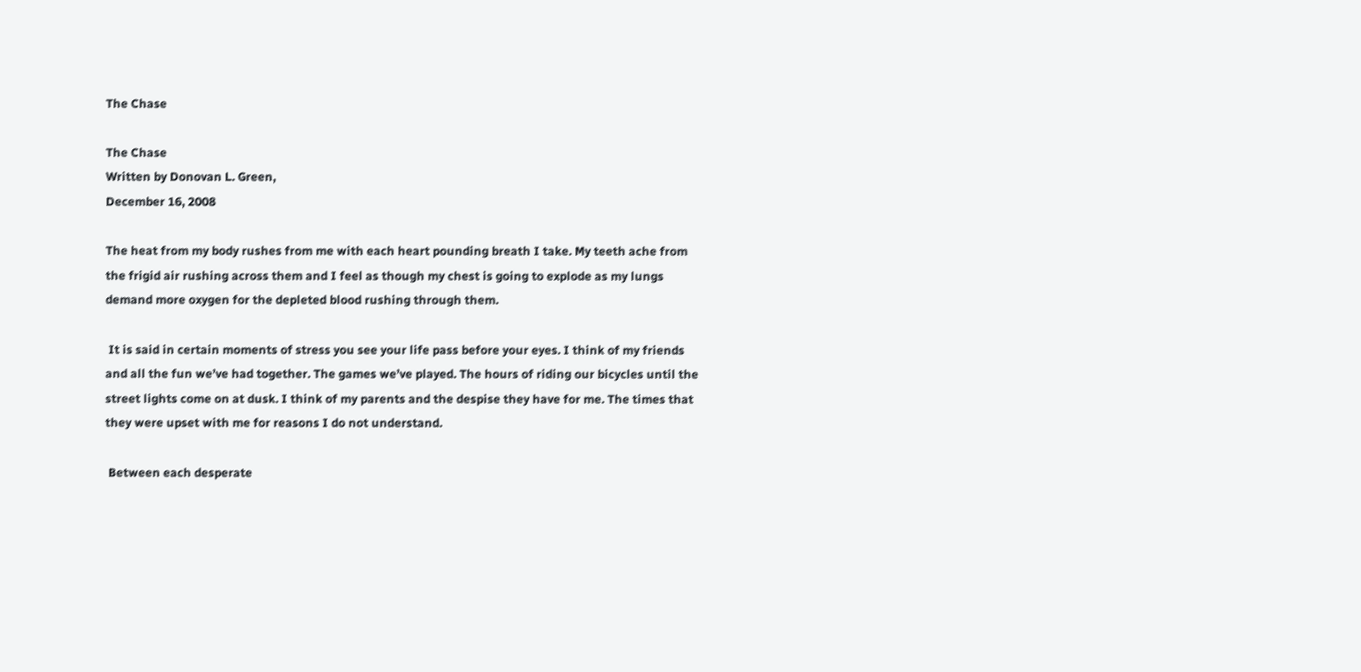The Chase

The Chase
Written by Donovan L. Green,
December 16, 2008

The heat from my body rushes from me with each heart pounding breath I take. My teeth ache from the frigid air rushing across them and I feel as though my chest is going to explode as my lungs demand more oxygen for the depleted blood rushing through them.

 It is said in certain moments of stress you see your life pass before your eyes. I think of my friends and all the fun we’ve had together. The games we’ve played. The hours of riding our bicycles until the street lights come on at dusk. I think of my parents and the despise they have for me. The times that they were upset with me for reasons I do not understand.

 Between each desperate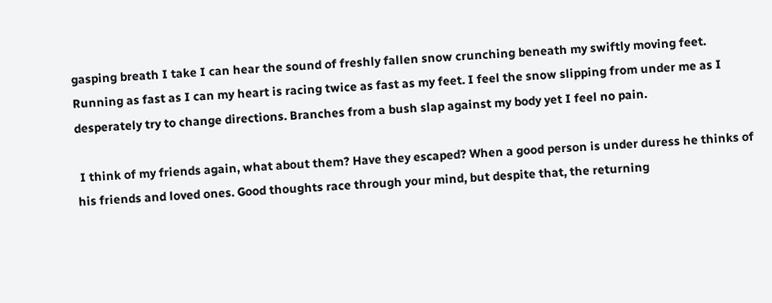gasping breath I take I can hear the sound of freshly fallen snow crunching beneath my swiftly moving feet. Running as fast as I can my heart is racing twice as fast as my feet. I feel the snow slipping from under me as I desperately try to change directions. Branches from a bush slap against my body yet I feel no pain.

 I think of my friends again, what about them? Have they escaped? When a good person is under duress he thinks of his friends and loved ones. Good thoughts race through your mind, but despite that, the returning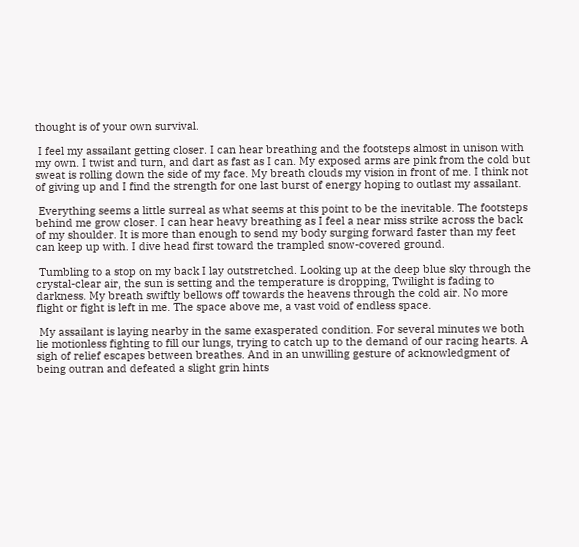thought is of your own survival.

 I feel my assailant getting closer. I can hear breathing and the footsteps almost in unison with my own. I twist and turn, and dart as fast as I can. My exposed arms are pink from the cold but sweat is rolling down the side of my face. My breath clouds my vision in front of me. I think not of giving up and I find the strength for one last burst of energy hoping to outlast my assailant.

 Everything seems a little surreal as what seems at this point to be the inevitable. The footsteps behind me grow closer. I can hear heavy breathing as I feel a near miss strike across the back of my shoulder. It is more than enough to send my body surging forward faster than my feet can keep up with. I dive head first toward the trampled snow-covered ground.

 Tumbling to a stop on my back I lay outstretched. Looking up at the deep blue sky through the crystal-clear air, the sun is setting and the temperature is dropping, Twilight is fading to darkness. My breath swiftly bellows off towards the heavens through the cold air. No more flight or fight is left in me. The space above me, a vast void of endless space.

 My assailant is laying nearby in the same exasperated condition. For several minutes we both lie motionless fighting to fill our lungs, trying to catch up to the demand of our racing hearts. A sigh of relief escapes between breathes. And in an unwilling gesture of acknowledgment of being outran and defeated a slight grin hints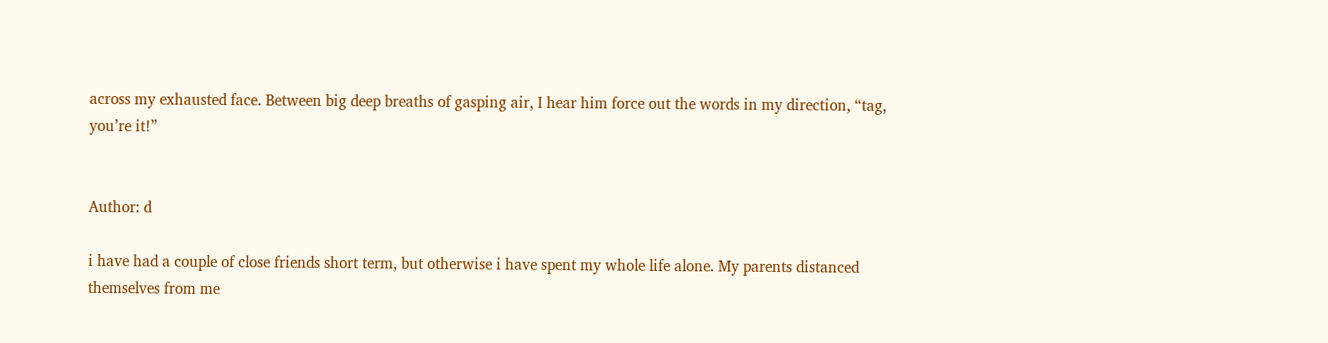across my exhausted face. Between big deep breaths of gasping air, I hear him force out the words in my direction, “tag, you’re it!”


Author: d

i have had a couple of close friends short term, but otherwise i have spent my whole life alone. My parents distanced themselves from me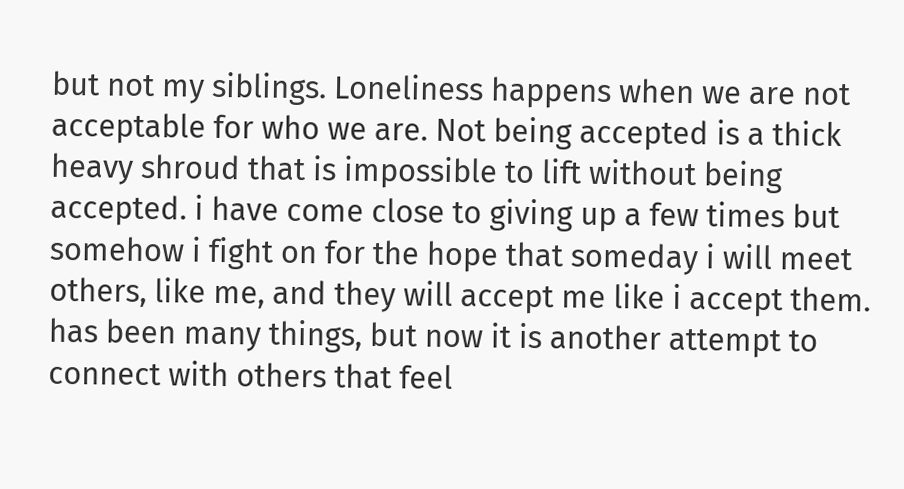but not my siblings. Loneliness happens when we are not acceptable for who we are. Not being accepted is a thick heavy shroud that is impossible to lift without being accepted. i have come close to giving up a few times but somehow i fight on for the hope that someday i will meet others, like me, and they will accept me like i accept them. has been many things, but now it is another attempt to connect with others that feel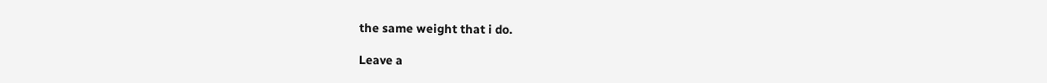the same weight that i do.

Leave a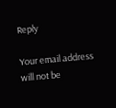Reply

Your email address will not be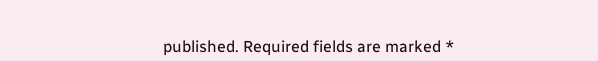published. Required fields are marked *